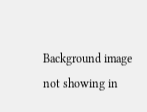Background image not showing in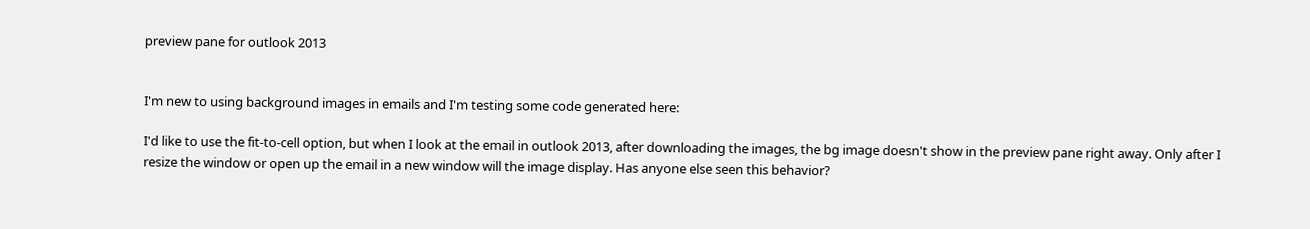preview pane for outlook 2013


I'm new to using background images in emails and I'm testing some code generated here:

I'd like to use the fit-to-cell option, but when I look at the email in outlook 2013, after downloading the images, the bg image doesn't show in the preview pane right away. Only after I resize the window or open up the email in a new window will the image display. Has anyone else seen this behavior?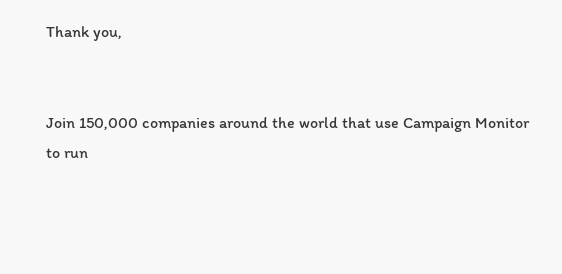Thank you,


Join 150,000 companies around the world that use Campaign Monitor to run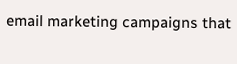email marketing campaigns that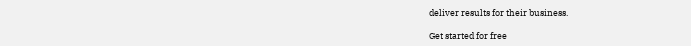deliver results for their business.

Get started for free